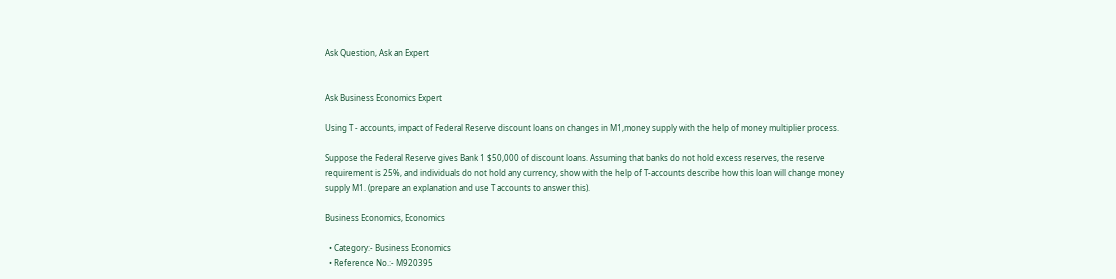Ask Question, Ask an Expert


Ask Business Economics Expert

Using T - accounts, impact of Federal Reserve discount loans on changes in M1,money supply with the help of money multiplier process.

Suppose the Federal Reserve gives Bank 1 $50,000 of discount loans. Assuming that banks do not hold excess reserves, the reserve requirement is 25%, and individuals do not hold any currency, show with the help of T-accounts describe how this loan will change money supply M1. (prepare an explanation and use T accounts to answer this).

Business Economics, Economics

  • Category:- Business Economics
  • Reference No.:- M920395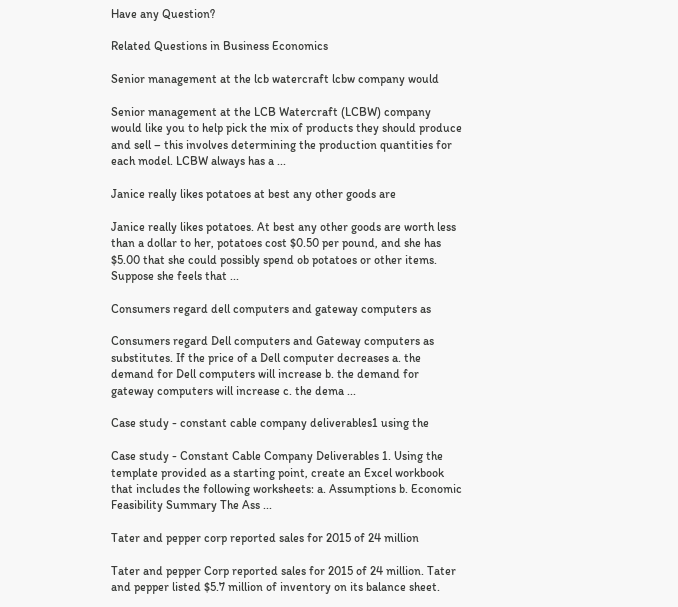Have any Question?

Related Questions in Business Economics

Senior management at the lcb watercraft lcbw company would

Senior management at the LCB Watercraft (LCBW) company would like you to help pick the mix of products they should produce and sell – this involves determining the production quantities for each model. LCBW always has a ...

Janice really likes potatoes at best any other goods are

Janice really likes potatoes. At best any other goods are worth less than a dollar to her, potatoes cost $0.50 per pound, and she has $5.00 that she could possibly spend ob potatoes or other items. Suppose she feels that ...

Consumers regard dell computers and gateway computers as

Consumers regard Dell computers and Gateway computers as substitutes. If the price of a Dell computer decreases a. the demand for Dell computers will increase b. the demand for gateway computers will increase c. the dema ...

Case study - constant cable company deliverables1 using the

Case study - Constant Cable Company Deliverables 1. Using the template provided as a starting point, create an Excel workbook that includes the following worksheets: a. Assumptions b. Economic Feasibility Summary The Ass ...

Tater and pepper corp reported sales for 2015 of 24 million

Tater and pepper Corp reported sales for 2015 of 24 million. Tater and pepper listed $5.7 million of inventory on its balance sheet.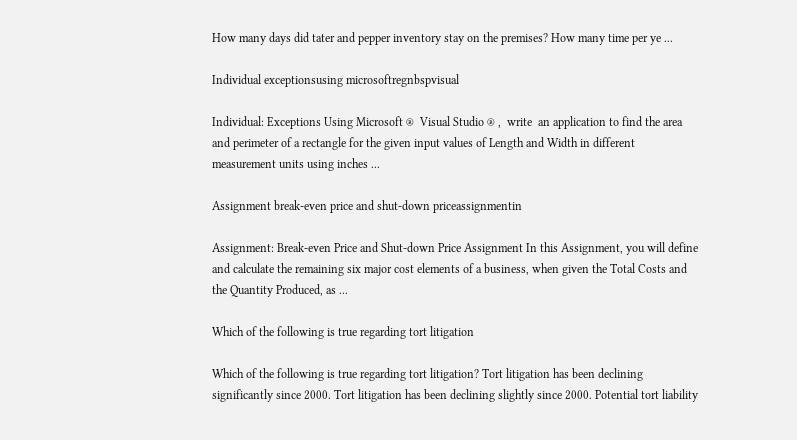How many days did tater and pepper inventory stay on the premises? How many time per ye ...

Individual exceptionsusing microsoftregnbspvisual

Individual: Exceptions Using Microsoft ®  Visual Studio ® ,  write  an application to find the area and perimeter of a rectangle for the given input values of Length and Width in different measurement units using inches ...

Assignment break-even price and shut-down priceassignmentin

Assignment: Break-even Price and Shut-down Price Assignment In this Assignment, you will define and calculate the remaining six major cost elements of a business, when given the Total Costs and the Quantity Produced, as ...

Which of the following is true regarding tort litigation

Which of the following is true regarding tort litigation? Tort litigation has been declining significantly since 2000. Tort litigation has been declining slightly since 2000. Potential tort liability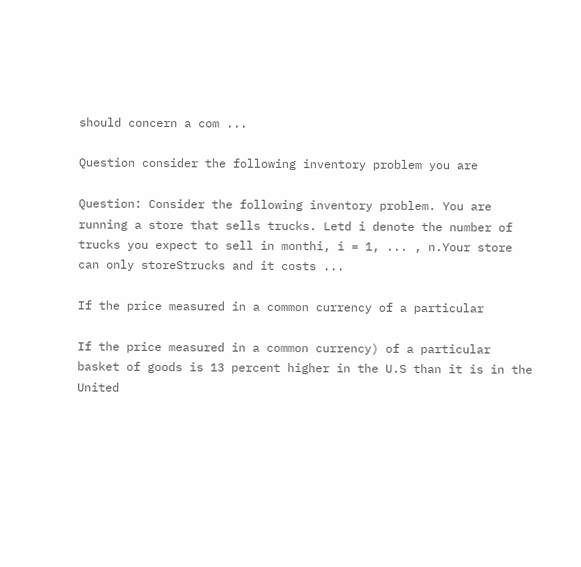should concern a com ...

Question consider the following inventory problem you are

Question: Consider the following inventory problem. You are running a store that sells trucks. Letd i denote the number of trucks you expect to sell in monthi, i = 1, ... , n.Your store can only storeStrucks and it costs ...

If the price measured in a common currency of a particular

If the price measured in a common currency) of a particular basket of goods is 13 percent higher in the U.S than it is in the United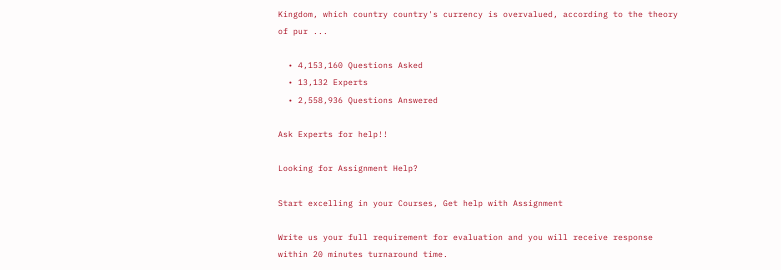Kingdom, which country country's currency is overvalued, according to the theory of pur ...

  • 4,153,160 Questions Asked
  • 13,132 Experts
  • 2,558,936 Questions Answered

Ask Experts for help!!

Looking for Assignment Help?

Start excelling in your Courses, Get help with Assignment

Write us your full requirement for evaluation and you will receive response within 20 minutes turnaround time.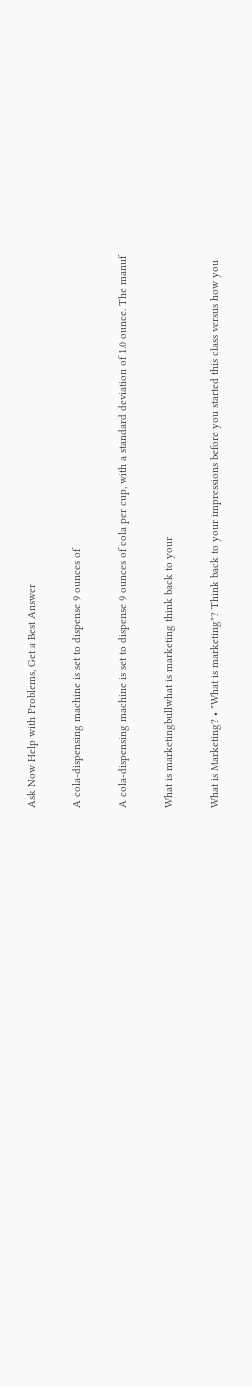Ask Now Help with Problems, Get a Best Answer

A cola-dispensing machine is set to dispense 9 ounces of

A cola-dispensing machine is set to dispense 9 ounces of cola per cup, with a standard deviation of 1.0 ounce. The manuf

What is marketingbullwhat is marketing think back to your

What is Marketing? • "What is marketing"? Think back to your impressions before you started this class versus how you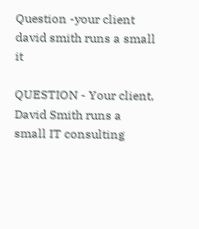Question -your client david smith runs a small it

QUESTION - Your client, David Smith runs a small IT consulting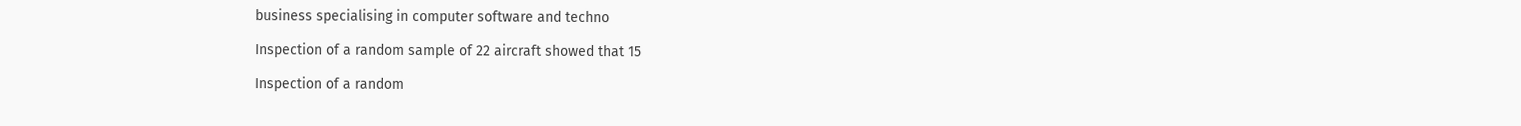business specialising in computer software and techno

Inspection of a random sample of 22 aircraft showed that 15

Inspection of a random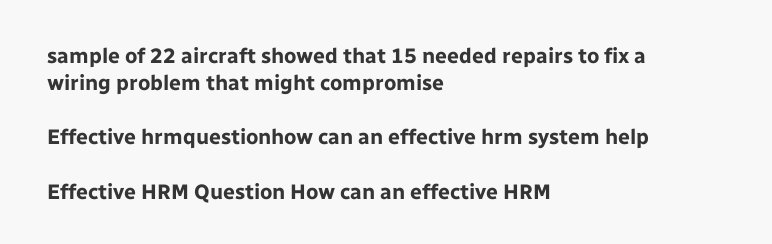sample of 22 aircraft showed that 15 needed repairs to fix a wiring problem that might compromise

Effective hrmquestionhow can an effective hrm system help

Effective HRM Question How can an effective HRM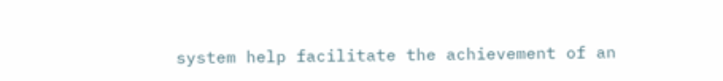system help facilitate the achievement of an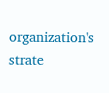organization's strate